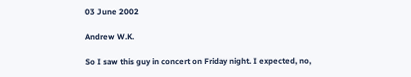03 June 2002

Andrew W.K.

So I saw this guy in concert on Friday night. I expected, no,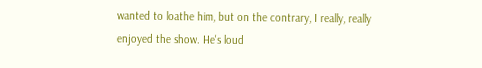wanted to loathe him, but on the contrary, I really, really enjoyed the show. He's loud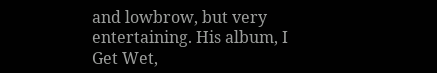and lowbrow, but very entertaining. His album, I Get Wet,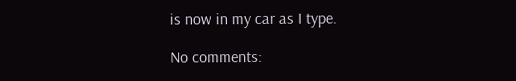is now in my car as I type.

No comments: